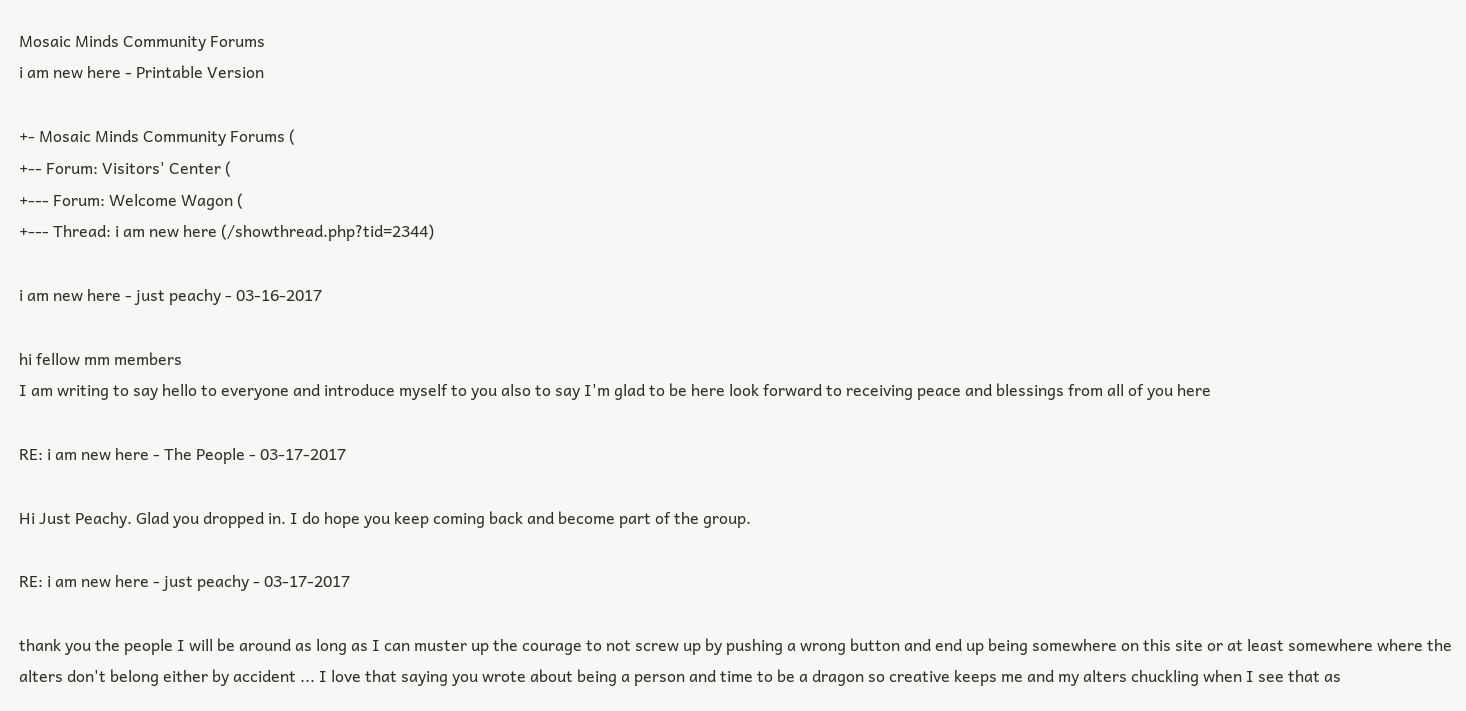Mosaic Minds Community Forums
i am new here - Printable Version

+- Mosaic Minds Community Forums (
+-- Forum: Visitors' Center (
+--- Forum: Welcome Wagon (
+--- Thread: i am new here (/showthread.php?tid=2344)

i am new here - just peachy - 03-16-2017

hi fellow mm members
I am writing to say hello to everyone and introduce myself to you also to say I'm glad to be here look forward to receiving peace and blessings from all of you here

RE: i am new here - The People - 03-17-2017

Hi Just Peachy. Glad you dropped in. I do hope you keep coming back and become part of the group.

RE: i am new here - just peachy - 03-17-2017

thank you the people I will be around as long as I can muster up the courage to not screw up by pushing a wrong button and end up being somewhere on this site or at least somewhere where the alters don't belong either by accident ... I love that saying you wrote about being a person and time to be a dragon so creative keeps me and my alters chuckling when I see that as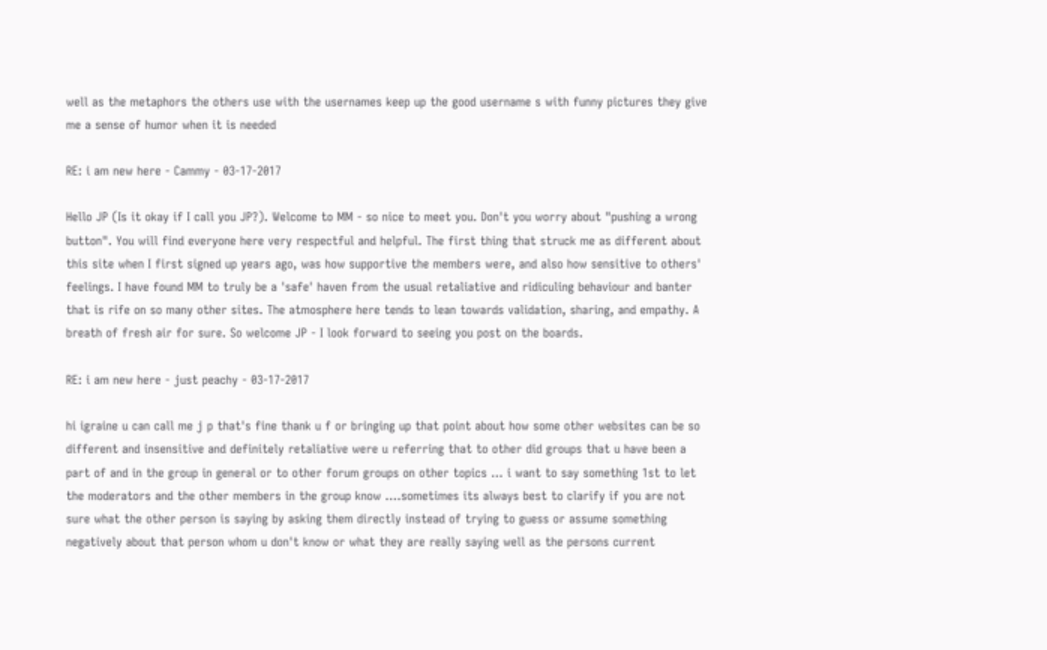well as the metaphors the others use with the usernames keep up the good username s with funny pictures they give me a sense of humor when it is needed

RE: i am new here - Cammy - 03-17-2017

Hello JP (Is it okay if I call you JP?). Welcome to MM - so nice to meet you. Don't you worry about "pushing a wrong button". You will find everyone here very respectful and helpful. The first thing that struck me as different about this site when I first signed up years ago, was how supportive the members were, and also how sensitive to others' feelings. I have found MM to truly be a 'safe' haven from the usual retaliative and ridiculing behaviour and banter that is rife on so many other sites. The atmosphere here tends to lean towards validation, sharing, and empathy. A breath of fresh air for sure. So welcome JP - I look forward to seeing you post on the boards.

RE: i am new here - just peachy - 03-17-2017

hi igraine u can call me j p that's fine thank u f or bringing up that point about how some other websites can be so different and insensitive and definitely retaliative were u referring that to other did groups that u have been a part of and in the group in general or to other forum groups on other topics ... i want to say something 1st to let the moderators and the other members in the group know ....sometimes its always best to clarify if you are not sure what the other person is saying by asking them directly instead of trying to guess or assume something negatively about that person whom u don't know or what they are really saying well as the persons current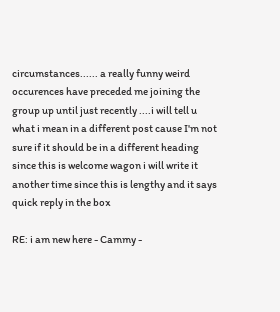circumstances...... a really funny weird occurences have preceded me joining the group up until just recently ....i will tell u what i mean in a different post cause I'm not sure if it should be in a different heading since this is welcome wagon i will write it another time since this is lengthy and it says quick reply in the box

RE: i am new here - Cammy -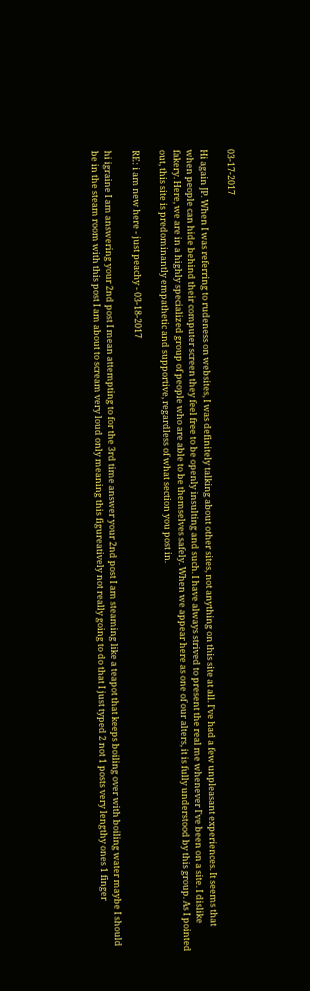03-17-2017

Hi again JP. When I was referring to rudeness on websites, I was definitely talking about other sites, not anything on this site at all. I've had a few unpleasant experiences. It seems that when people can hide behind their computer screen they feel free to be openly insulting and such. I have always strived to present the real me whenever I've been on a site. I dislike fakery. Here, we are in a highly specialized group of people who are able to be themselves safely. When we appear here as one of our alters, it is fully understood by this group. As I pointed out, this site is predominantly empathetic and supportive, regardless of what section you post in.

RE: i am new here - just peachy - 03-18-2017

hi igraine I am answering your 2nd post I mean attempting to for the 3rd time answer your 2nd post I am steaming like a teapot that keeps boiling over with boiling water maybe I should be in the steam room with this post I am about to scream very loud only meaning this figureatively not really going to do that I just typed 2 not 1 posts very lengthy ones 1 finger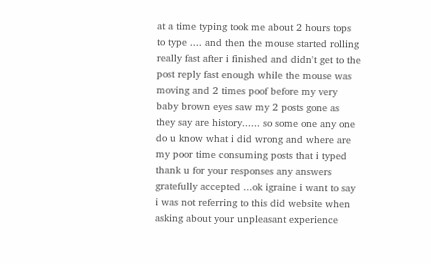at a time typing took me about 2 hours tops to type .... and then the mouse started rolling really fast after i finished and didn't get to the post reply fast enough while the mouse was moving and 2 times poof before my very baby brown eyes saw my 2 posts gone as they say are history...... so some one any one do u know what i did wrong and where are my poor time consuming posts that i typed thank u for your responses any answers gratefully accepted ...ok igraine i want to say i was not referring to this did website when asking about your unpleasant experience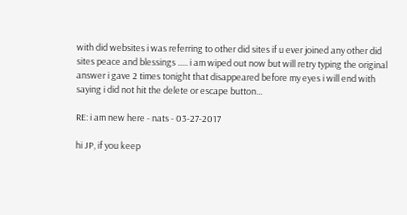with did websites i was referring to other did sites if u ever joined any other did sites peace and blessings ..... i am wiped out now but will retry typing the original answer i gave 2 times tonight that disappeared before my eyes i will end with saying i did not hit the delete or escape button...

RE: i am new here - nats - 03-27-2017

hi JP, if you keep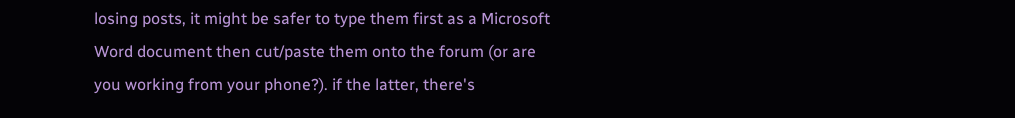losing posts, it might be safer to type them first as a Microsoft Word document then cut/paste them onto the forum (or are you working from your phone?). if the latter, there's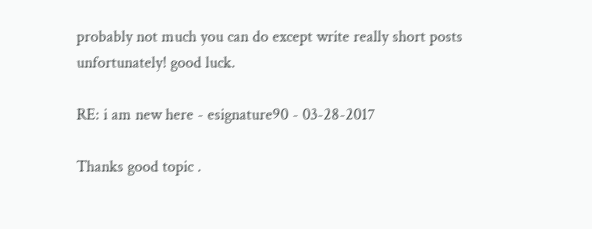probably not much you can do except write really short posts unfortunately! good luck.

RE: i am new here - esignature90 - 03-28-2017

Thanks good topic .